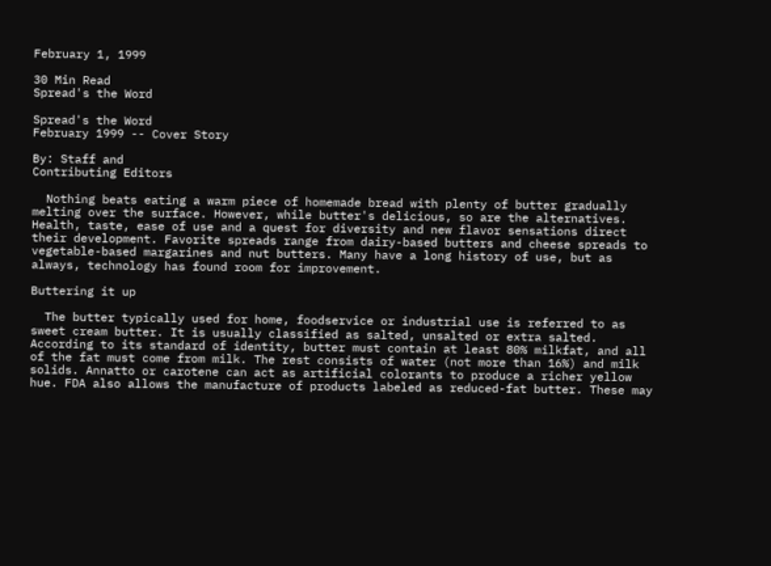February 1, 1999

30 Min Read
Spread's the Word

Spread's the Word
February 1999 -- Cover Story

By: Staff and
Contributing Editors

  Nothing beats eating a warm piece of homemade bread with plenty of butter gradually melting over the surface. However, while butter's delicious, so are the alternatives. Health, taste, ease of use and a quest for diversity and new flavor sensations direct their development. Favorite spreads range from dairy-based butters and cheese spreads to vegetable-based margarines and nut butters. Many have a long history of use, but as always, technology has found room for improvement.

Buttering it up

  The butter typically used for home, foodservice or industrial use is referred to as sweet cream butter. It is usually classified as salted, unsalted or extra salted. According to its standard of identity, butter must contain at least 80% milkfat, and all of the fat must come from milk. The rest consists of water (not more than 16%) and milk solids. Annatto or carotene can act as artificial colorants to produce a richer yellow hue. FDA also allows the manufacture of products labeled as reduced-fat butter. These may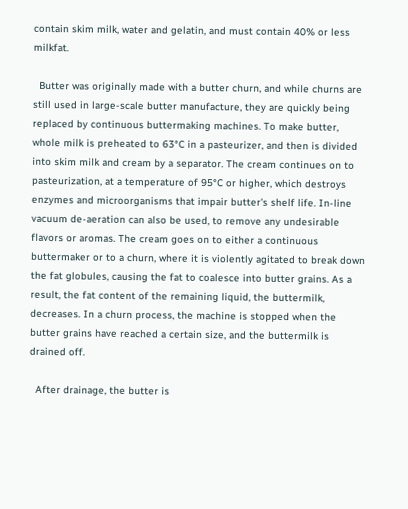contain skim milk, water and gelatin, and must contain 40% or less milkfat.

  Butter was originally made with a butter churn, and while churns are still used in large-scale butter manufacture, they are quickly being replaced by continuous buttermaking machines. To make butter, whole milk is preheated to 63°C in a pasteurizer, and then is divided into skim milk and cream by a separator. The cream continues on to pasteurization, at a temperature of 95°C or higher, which destroys enzymes and microorganisms that impair butter's shelf life. In-line vacuum de-aeration can also be used, to remove any undesirable flavors or aromas. The cream goes on to either a continuous buttermaker or to a churn, where it is violently agitated to break down the fat globules, causing the fat to coalesce into butter grains. As a result, the fat content of the remaining liquid, the buttermilk, decreases. In a churn process, the machine is stopped when the butter grains have reached a certain size, and the buttermilk is drained off.

  After drainage, the butter is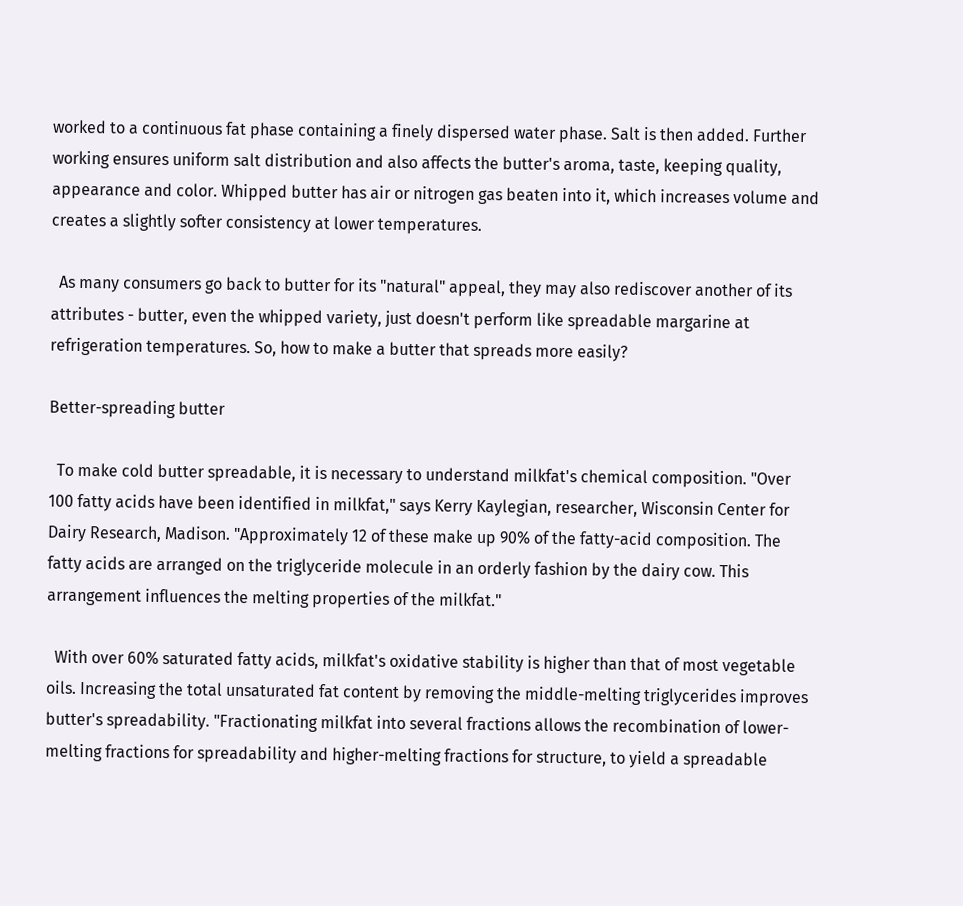worked to a continuous fat phase containing a finely dispersed water phase. Salt is then added. Further working ensures uniform salt distribution and also affects the butter's aroma, taste, keeping quality, appearance and color. Whipped butter has air or nitrogen gas beaten into it, which increases volume and creates a slightly softer consistency at lower temperatures.

  As many consumers go back to butter for its "natural" appeal, they may also rediscover another of its attributes - butter, even the whipped variety, just doesn't perform like spreadable margarine at refrigeration temperatures. So, how to make a butter that spreads more easily?

Better-spreading butter

  To make cold butter spreadable, it is necessary to understand milkfat's chemical composition. "Over 100 fatty acids have been identified in milkfat," says Kerry Kaylegian, researcher, Wisconsin Center for Dairy Research, Madison. "Approximately 12 of these make up 90% of the fatty-acid composition. The fatty acids are arranged on the triglyceride molecule in an orderly fashion by the dairy cow. This arrangement influences the melting properties of the milkfat."

  With over 60% saturated fatty acids, milkfat's oxidative stability is higher than that of most vegetable oils. Increasing the total unsaturated fat content by removing the middle-melting triglycerides improves butter's spreadability. "Fractionating milkfat into several fractions allows the recombination of lower-melting fractions for spreadability and higher-melting fractions for structure, to yield a spreadable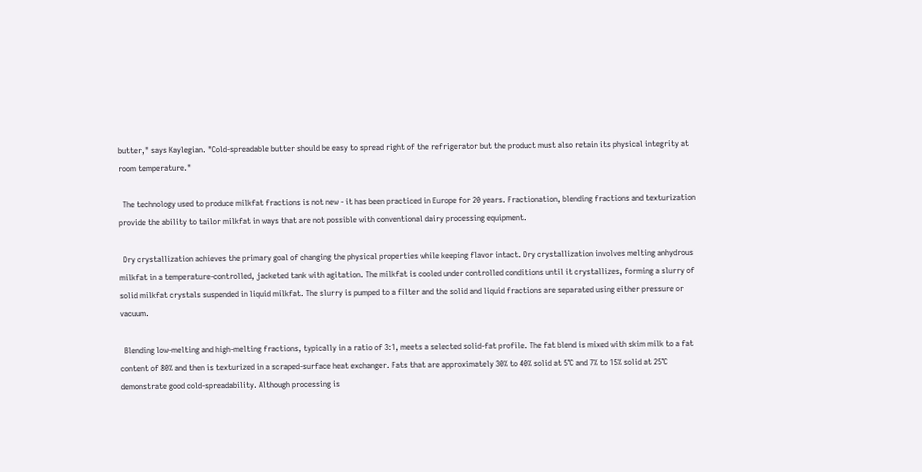butter," says Kaylegian. "Cold-spreadable butter should be easy to spread right of the refrigerator but the product must also retain its physical integrity at room temperature."

  The technology used to produce milkfat fractions is not new - it has been practiced in Europe for 20 years. Fractionation, blending fractions and texturization provide the ability to tailor milkfat in ways that are not possible with conventional dairy processing equipment.

  Dry crystallization achieves the primary goal of changing the physical properties while keeping flavor intact. Dry crystallization involves melting anhydrous milkfat in a temperature-controlled, jacketed tank with agitation. The milkfat is cooled under controlled conditions until it crystallizes, forming a slurry of solid milkfat crystals suspended in liquid milkfat. The slurry is pumped to a filter and the solid and liquid fractions are separated using either pressure or vacuum.

  Blending low-melting and high-melting fractions, typically in a ratio of 3:1, meets a selected solid-fat profile. The fat blend is mixed with skim milk to a fat content of 80% and then is texturized in a scraped-surface heat exchanger. Fats that are approximately 30% to 40% solid at 5°C and 7% to 15% solid at 25°C demonstrate good cold-spreadability. Although processing is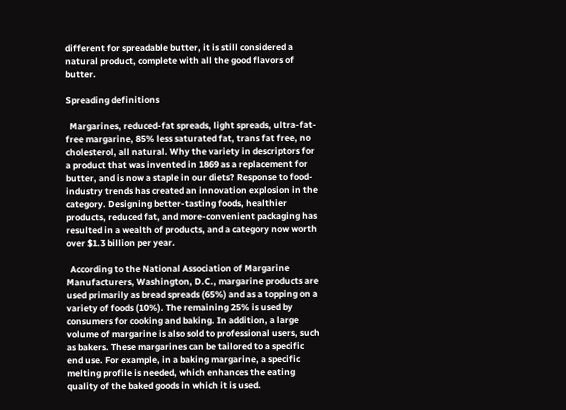different for spreadable butter, it is still considered a natural product, complete with all the good flavors of butter.

Spreading definitions

  Margarines, reduced-fat spreads, light spreads, ultra-fat-free margarine, 85% less saturated fat, trans fat free, no cholesterol, all natural. Why the variety in descriptors for a product that was invented in 1869 as a replacement for butter, and is now a staple in our diets? Response to food-industry trends has created an innovation explosion in the category. Designing better-tasting foods, healthier products, reduced fat, and more-convenient packaging has resulted in a wealth of products, and a category now worth over $1.3 billion per year.

  According to the National Association of Margarine Manufacturers, Washington, D.C., margarine products are used primarily as bread spreads (65%) and as a topping on a variety of foods (10%). The remaining 25% is used by consumers for cooking and baking. In addition, a large volume of margarine is also sold to professional users, such as bakers. These margarines can be tailored to a specific end use. For example, in a baking margarine, a specific melting profile is needed, which enhances the eating quality of the baked goods in which it is used.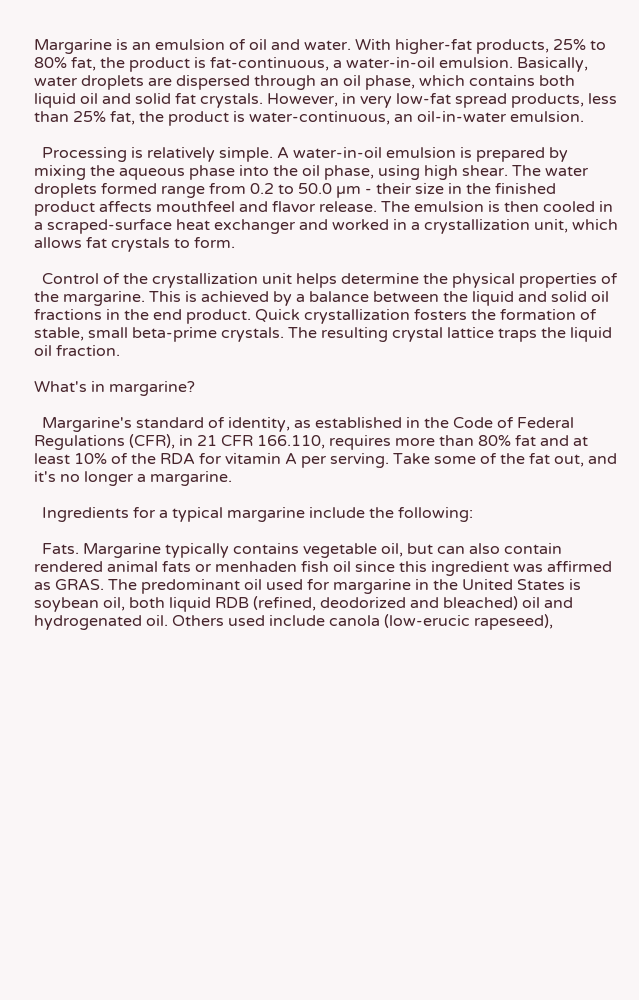Margarine is an emulsion of oil and water. With higher-fat products, 25% to 80% fat, the product is fat-continuous, a water-in-oil emulsion. Basically, water droplets are dispersed through an oil phase, which contains both liquid oil and solid fat crystals. However, in very low-fat spread products, less than 25% fat, the product is water-continuous, an oil-in-water emulsion.

  Processing is relatively simple. A water-in-oil emulsion is prepared by mixing the aqueous phase into the oil phase, using high shear. The water droplets formed range from 0.2 to 50.0 µm - their size in the finished product affects mouthfeel and flavor release. The emulsion is then cooled in a scraped-surface heat exchanger and worked in a crystallization unit, which allows fat crystals to form.

  Control of the crystallization unit helps determine the physical properties of the margarine. This is achieved by a balance between the liquid and solid oil fractions in the end product. Quick crystallization fosters the formation of stable, small beta-prime crystals. The resulting crystal lattice traps the liquid oil fraction.

What's in margarine?

  Margarine's standard of identity, as established in the Code of Federal Regulations (CFR), in 21 CFR 166.110, requires more than 80% fat and at least 10% of the RDA for vitamin A per serving. Take some of the fat out, and it's no longer a margarine.

  Ingredients for a typical margarine include the following:

  Fats. Margarine typically contains vegetable oil, but can also contain rendered animal fats or menhaden fish oil since this ingredient was affirmed as GRAS. The predominant oil used for margarine in the United States is soybean oil, both liquid RDB (refined, deodorized and bleached) oil and hydrogenated oil. Others used include canola (low-erucic rapeseed),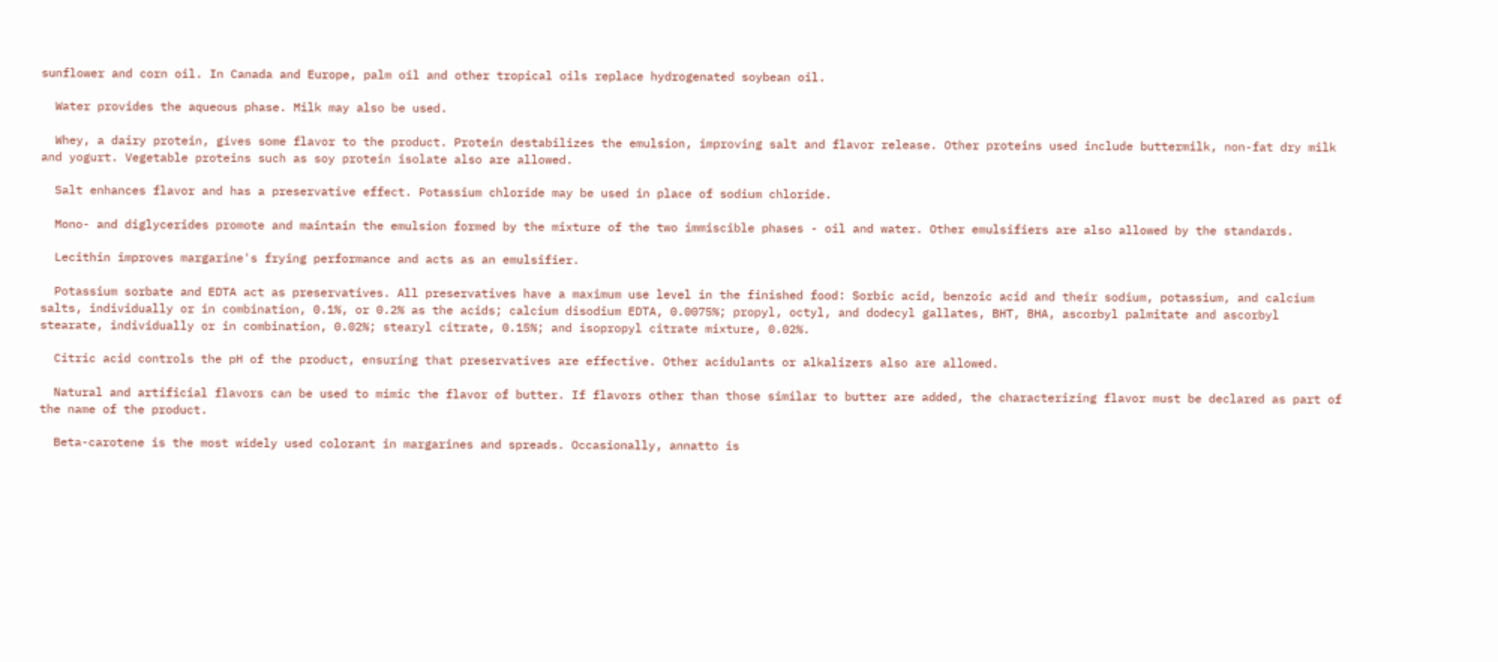sunflower and corn oil. In Canada and Europe, palm oil and other tropical oils replace hydrogenated soybean oil.

  Water provides the aqueous phase. Milk may also be used.

  Whey, a dairy protein, gives some flavor to the product. Protein destabilizes the emulsion, improving salt and flavor release. Other proteins used include buttermilk, non-fat dry milk and yogurt. Vegetable proteins such as soy protein isolate also are allowed.

  Salt enhances flavor and has a preservative effect. Potassium chloride may be used in place of sodium chloride.

  Mono- and diglycerides promote and maintain the emulsion formed by the mixture of the two immiscible phases - oil and water. Other emulsifiers are also allowed by the standards.

  Lecithin improves margarine's frying performance and acts as an emulsifier.

  Potassium sorbate and EDTA act as preservatives. All preservatives have a maximum use level in the finished food: Sorbic acid, benzoic acid and their sodium, potassium, and calcium salts, individually or in combination, 0.1%, or 0.2% as the acids; calcium disodium EDTA, 0.0075%; propyl, octyl, and dodecyl gallates, BHT, BHA, ascorbyl palmitate and ascorbyl stearate, individually or in combination, 0.02%; stearyl citrate, 0.15%; and isopropyl citrate mixture, 0.02%.

  Citric acid controls the pH of the product, ensuring that preservatives are effective. Other acidulants or alkalizers also are allowed.

  Natural and artificial flavors can be used to mimic the flavor of butter. If flavors other than those similar to butter are added, the characterizing flavor must be declared as part of the name of the product.

  Beta-carotene is the most widely used colorant in margarines and spreads. Occasionally, annatto is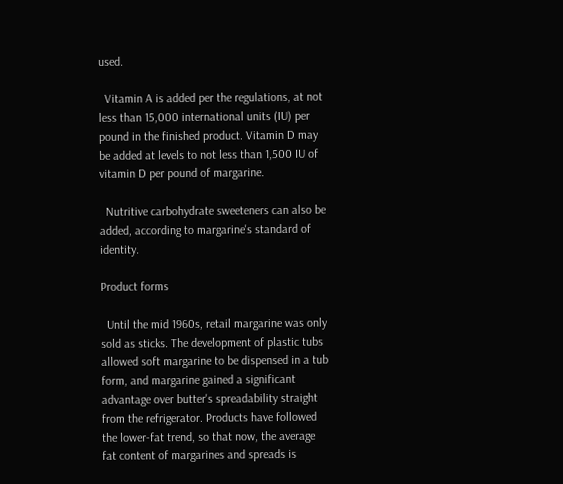used.

  Vitamin A is added per the regulations, at not less than 15,000 international units (IU) per pound in the finished product. Vitamin D may be added at levels to not less than 1,500 IU of vitamin D per pound of margarine.

  Nutritive carbohydrate sweeteners can also be added, according to margarine's standard of identity.

Product forms

  Until the mid 1960s, retail margarine was only sold as sticks. The development of plastic tubs allowed soft margarine to be dispensed in a tub form, and margarine gained a significant advantage over butter's spreadability straight from the refrigerator. Products have followed the lower-fat trend, so that now, the average fat content of margarines and spreads is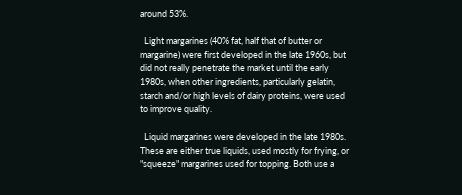around 53%.

  Light margarines (40% fat, half that of butter or margarine) were first developed in the late 1960s, but did not really penetrate the market until the early 1980s, when other ingredients, particularly gelatin, starch and/or high levels of dairy proteins, were used to improve quality.

  Liquid margarines were developed in the late 1980s. These are either true liquids, used mostly for frying, or "squeeze" margarines used for topping. Both use a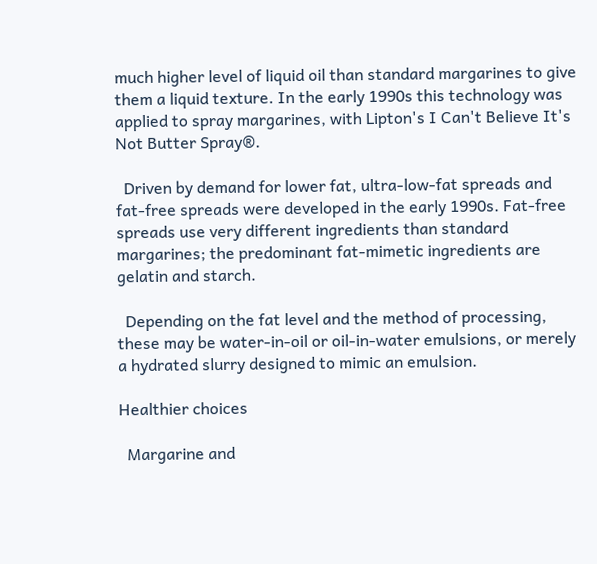much higher level of liquid oil than standard margarines to give them a liquid texture. In the early 1990s this technology was applied to spray margarines, with Lipton's I Can't Believe It's Not Butter Spray®.

  Driven by demand for lower fat, ultra-low-fat spreads and fat-free spreads were developed in the early 1990s. Fat-free spreads use very different ingredients than standard margarines; the predominant fat-mimetic ingredients are gelatin and starch.

  Depending on the fat level and the method of processing, these may be water-in-oil or oil-in-water emulsions, or merely a hydrated slurry designed to mimic an emulsion.

Healthier choices

  Margarine and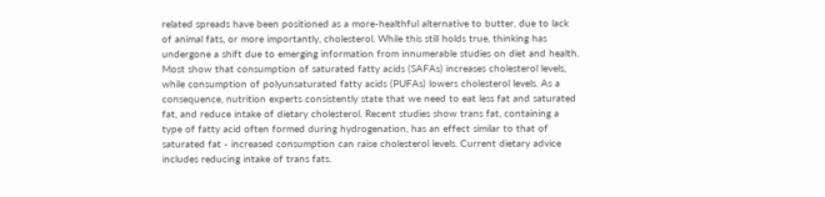related spreads have been positioned as a more-healthful alternative to butter, due to lack of animal fats, or more importantly, cholesterol. While this still holds true, thinking has undergone a shift due to emerging information from innumerable studies on diet and health. Most show that consumption of saturated fatty acids (SAFAs) increases cholesterol levels, while consumption of polyunsaturated fatty acids (PUFAs) lowers cholesterol levels. As a consequence, nutrition experts consistently state that we need to eat less fat and saturated fat, and reduce intake of dietary cholesterol. Recent studies show trans fat, containing a type of fatty acid often formed during hydrogenation, has an effect similar to that of saturated fat - increased consumption can raise cholesterol levels. Current dietary advice includes reducing intake of trans fats.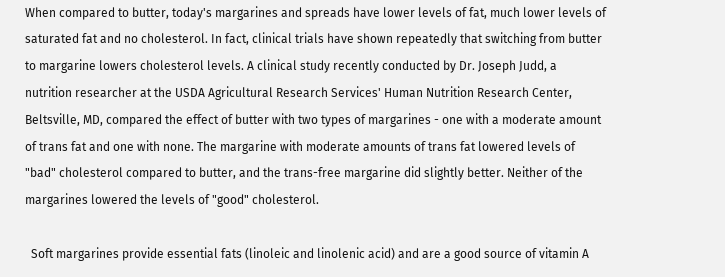When compared to butter, today's margarines and spreads have lower levels of fat, much lower levels of saturated fat and no cholesterol. In fact, clinical trials have shown repeatedly that switching from butter to margarine lowers cholesterol levels. A clinical study recently conducted by Dr. Joseph Judd, a nutrition researcher at the USDA Agricultural Research Services' Human Nutrition Research Center, Beltsville, MD, compared the effect of butter with two types of margarines - one with a moderate amount of trans fat and one with none. The margarine with moderate amounts of trans fat lowered levels of "bad" cholesterol compared to butter, and the trans-free margarine did slightly better. Neither of the margarines lowered the levels of "good" cholesterol.

  Soft margarines provide essential fats (linoleic and linolenic acid) and are a good source of vitamin A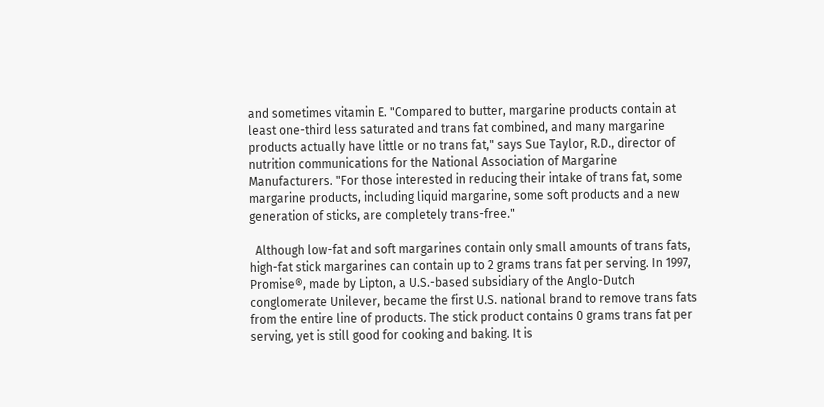and sometimes vitamin E. "Compared to butter, margarine products contain at least one-third less saturated and trans fat combined, and many margarine products actually have little or no trans fat," says Sue Taylor, R.D., director of nutrition communications for the National Association of Margarine Manufacturers. "For those interested in reducing their intake of trans fat, some margarine products, including liquid margarine, some soft products and a new generation of sticks, are completely trans-free."

  Although low-fat and soft margarines contain only small amounts of trans fats, high-fat stick margarines can contain up to 2 grams trans fat per serving. In 1997, Promise®, made by Lipton, a U.S.-based subsidiary of the Anglo-Dutch conglomerate Unilever, became the first U.S. national brand to remove trans fats from the entire line of products. The stick product contains 0 grams trans fat per serving, yet is still good for cooking and baking. It is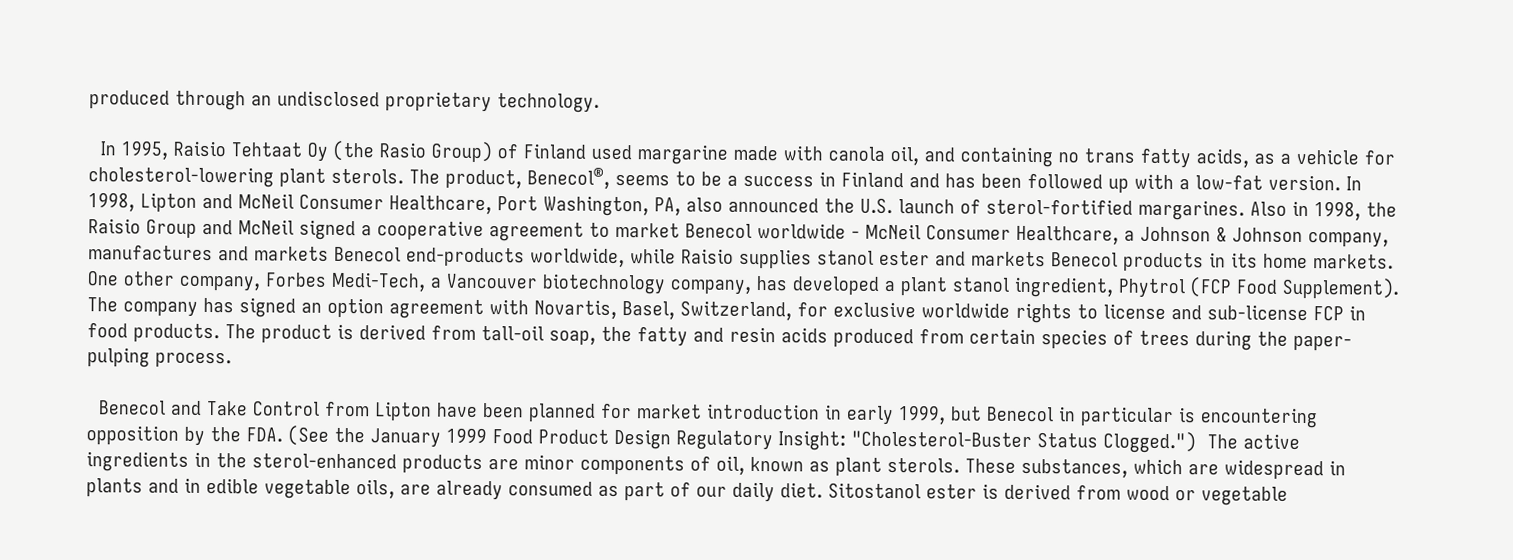produced through an undisclosed proprietary technology.

  In 1995, Raisio Tehtaat Oy (the Rasio Group) of Finland used margarine made with canola oil, and containing no trans fatty acids, as a vehicle for cholesterol-lowering plant sterols. The product, Benecol®, seems to be a success in Finland and has been followed up with a low-fat version. In 1998, Lipton and McNeil Consumer Healthcare, Port Washington, PA, also announced the U.S. launch of sterol-fortified margarines. Also in 1998, the Raisio Group and McNeil signed a cooperative agreement to market Benecol worldwide - McNeil Consumer Healthcare, a Johnson & Johnson company, manufactures and markets Benecol end-products worldwide, while Raisio supplies stanol ester and markets Benecol products in its home markets. One other company, Forbes Medi-Tech, a Vancouver biotechnology company, has developed a plant stanol ingredient, Phytrol (FCP Food Supplement). The company has signed an option agreement with Novartis, Basel, Switzerland, for exclusive worldwide rights to license and sub-license FCP in food products. The product is derived from tall-oil soap, the fatty and resin acids produced from certain species of trees during the paper-pulping process.

  Benecol and Take Control from Lipton have been planned for market introduction in early 1999, but Benecol in particular is encountering opposition by the FDA. (See the January 1999 Food Product Design Regulatory Insight: "Cholesterol-Buster Status Clogged.")  The active ingredients in the sterol-enhanced products are minor components of oil, known as plant sterols. These substances, which are widespread in plants and in edible vegetable oils, are already consumed as part of our daily diet. Sitostanol ester is derived from wood or vegetable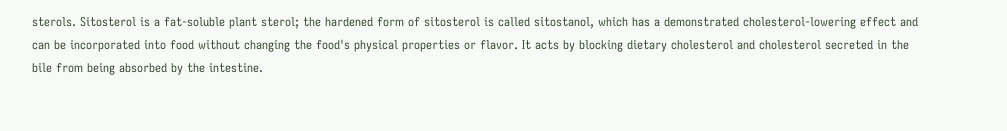sterols. Sitosterol is a fat-soluble plant sterol; the hardened form of sitosterol is called sitostanol, which has a demonstrated cholesterol-lowering effect and can be incorporated into food without changing the food's physical properties or flavor. It acts by blocking dietary cholesterol and cholesterol secreted in the bile from being absorbed by the intestine.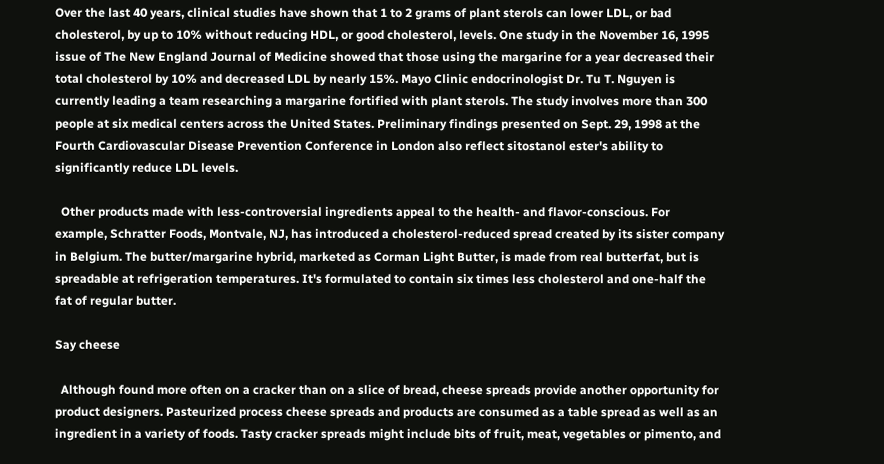Over the last 40 years, clinical studies have shown that 1 to 2 grams of plant sterols can lower LDL, or bad cholesterol, by up to 10% without reducing HDL, or good cholesterol, levels. One study in the November 16, 1995 issue of The New England Journal of Medicine showed that those using the margarine for a year decreased their total cholesterol by 10% and decreased LDL by nearly 15%. Mayo Clinic endocrinologist Dr. Tu T. Nguyen is currently leading a team researching a margarine fortified with plant sterols. The study involves more than 300 people at six medical centers across the United States. Preliminary findings presented on Sept. 29, 1998 at the Fourth Cardiovascular Disease Prevention Conference in London also reflect sitostanol ester's ability to significantly reduce LDL levels.

  Other products made with less-controversial ingredients appeal to the health- and flavor-conscious. For example, Schratter Foods, Montvale, NJ, has introduced a cholesterol-reduced spread created by its sister company in Belgium. The butter/margarine hybrid, marketed as Corman Light Butter, is made from real butterfat, but is spreadable at refrigeration temperatures. It's formulated to contain six times less cholesterol and one-half the fat of regular butter.

Say cheese

  Although found more often on a cracker than on a slice of bread, cheese spreads provide another opportunity for product designers. Pasteurized process cheese spreads and products are consumed as a table spread as well as an ingredient in a variety of foods. Tasty cracker spreads might include bits of fruit, meat, vegetables or pimento, and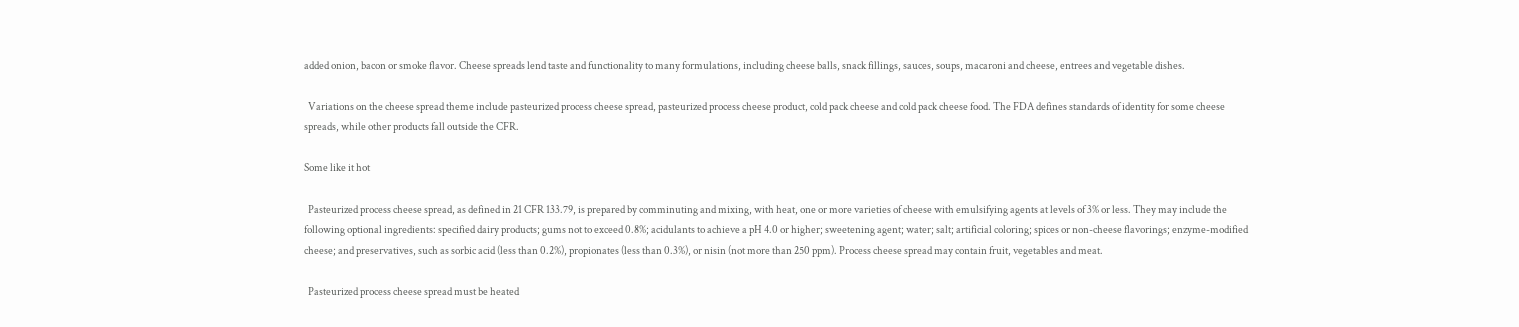added onion, bacon or smoke flavor. Cheese spreads lend taste and functionality to many formulations, including cheese balls, snack fillings, sauces, soups, macaroni and cheese, entrees and vegetable dishes.

  Variations on the cheese spread theme include pasteurized process cheese spread, pasteurized process cheese product, cold pack cheese and cold pack cheese food. The FDA defines standards of identity for some cheese spreads, while other products fall outside the CFR.

Some like it hot

  Pasteurized process cheese spread, as defined in 21 CFR 133.79, is prepared by comminuting and mixing, with heat, one or more varieties of cheese with emulsifying agents at levels of 3% or less. They may include the following optional ingredients: specified dairy products; gums not to exceed 0.8%; acidulants to achieve a pH 4.0 or higher; sweetening agent; water; salt; artificial coloring; spices or non-cheese flavorings; enzyme-modified cheese; and preservatives, such as sorbic acid (less than 0.2%), propionates (less than 0.3%), or nisin (not more than 250 ppm). Process cheese spread may contain fruit, vegetables and meat.

  Pasteurized process cheese spread must be heated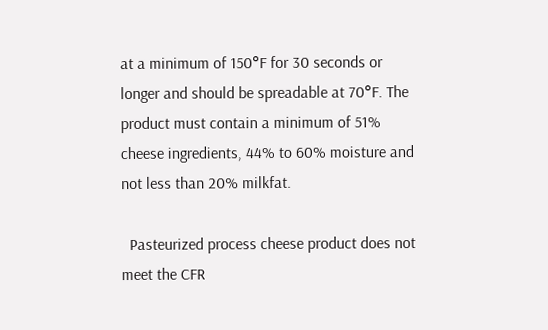at a minimum of 150°F for 30 seconds or longer and should be spreadable at 70°F. The product must contain a minimum of 51% cheese ingredients, 44% to 60% moisture and not less than 20% milkfat.

  Pasteurized process cheese product does not meet the CFR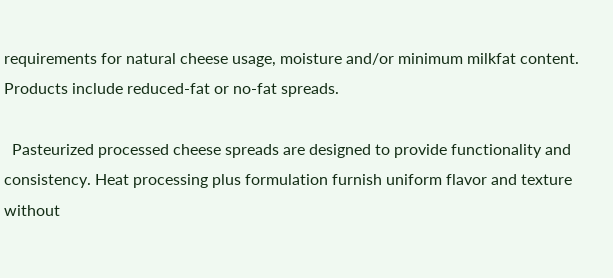requirements for natural cheese usage, moisture and/or minimum milkfat content. Products include reduced-fat or no-fat spreads.

  Pasteurized processed cheese spreads are designed to provide functionality and consistency. Heat processing plus formulation furnish uniform flavor and texture without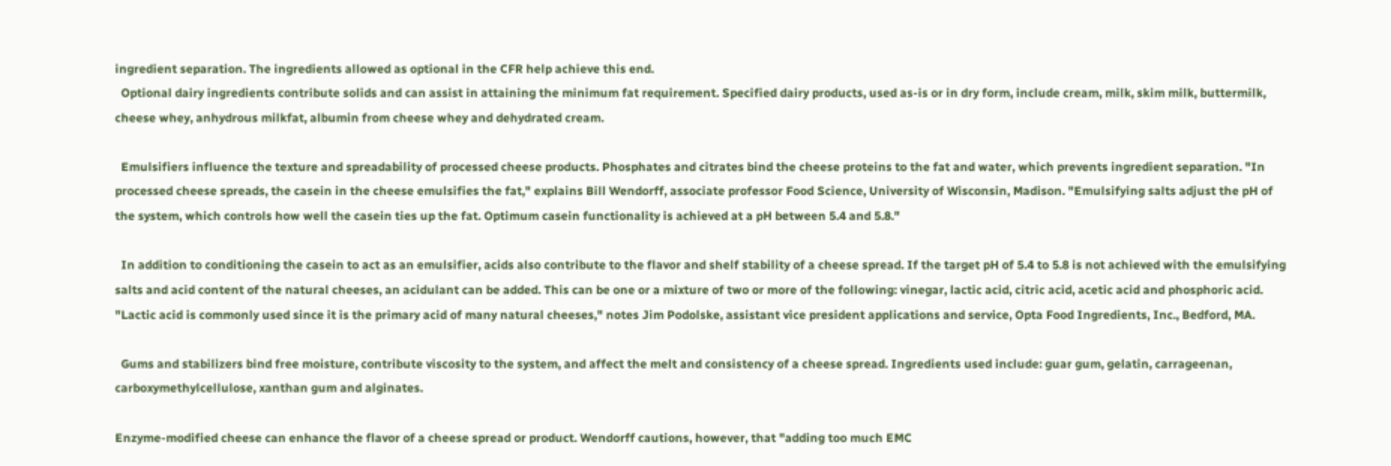ingredient separation. The ingredients allowed as optional in the CFR help achieve this end.
  Optional dairy ingredients contribute solids and can assist in attaining the minimum fat requirement. Specified dairy products, used as-is or in dry form, include cream, milk, skim milk, buttermilk, cheese whey, anhydrous milkfat, albumin from cheese whey and dehydrated cream.

  Emulsifiers influence the texture and spreadability of processed cheese products. Phosphates and citrates bind the cheese proteins to the fat and water, which prevents ingredient separation. "In processed cheese spreads, the casein in the cheese emulsifies the fat," explains Bill Wendorff, associate professor Food Science, University of Wisconsin, Madison. "Emulsifying salts adjust the pH of the system, which controls how well the casein ties up the fat. Optimum casein functionality is achieved at a pH between 5.4 and 5.8."

  In addition to conditioning the casein to act as an emulsifier, acids also contribute to the flavor and shelf stability of a cheese spread. If the target pH of 5.4 to 5.8 is not achieved with the emulsifying salts and acid content of the natural cheeses, an acidulant can be added. This can be one or a mixture of two or more of the following: vinegar, lactic acid, citric acid, acetic acid and phosphoric acid. "Lactic acid is commonly used since it is the primary acid of many natural cheeses," notes Jim Podolske, assistant vice president applications and service, Opta Food Ingredients, Inc., Bedford, MA.

  Gums and stabilizers bind free moisture, contribute viscosity to the system, and affect the melt and consistency of a cheese spread. Ingredients used include: guar gum, gelatin, carrageenan, carboxymethylcellulose, xanthan gum and alginates.

Enzyme-modified cheese can enhance the flavor of a cheese spread or product. Wendorff cautions, however, that "adding too much EMC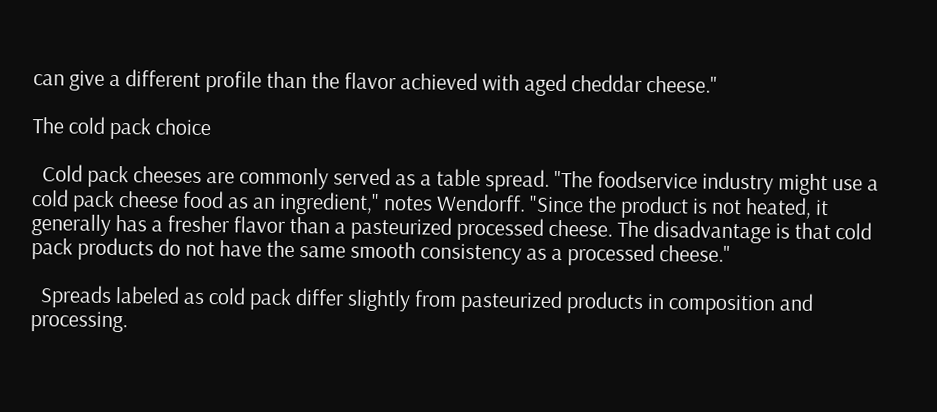can give a different profile than the flavor achieved with aged cheddar cheese."

The cold pack choice

  Cold pack cheeses are commonly served as a table spread. "The foodservice industry might use a cold pack cheese food as an ingredient," notes Wendorff. "Since the product is not heated, it generally has a fresher flavor than a pasteurized processed cheese. The disadvantage is that cold pack products do not have the same smooth consistency as a processed cheese."

  Spreads labeled as cold pack differ slightly from pasteurized products in composition and processing.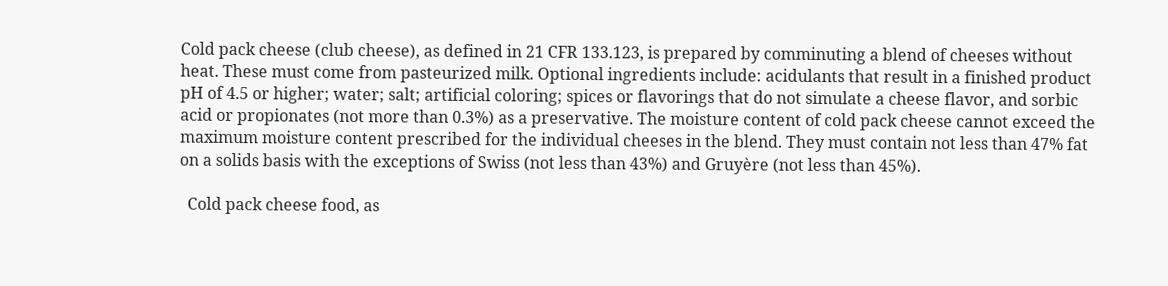Cold pack cheese (club cheese), as defined in 21 CFR 133.123, is prepared by comminuting a blend of cheeses without heat. These must come from pasteurized milk. Optional ingredients include: acidulants that result in a finished product pH of 4.5 or higher; water; salt; artificial coloring; spices or flavorings that do not simulate a cheese flavor, and sorbic acid or propionates (not more than 0.3%) as a preservative. The moisture content of cold pack cheese cannot exceed the maximum moisture content prescribed for the individual cheeses in the blend. They must contain not less than 47% fat on a solids basis with the exceptions of Swiss (not less than 43%) and Gruyère (not less than 45%).

  Cold pack cheese food, as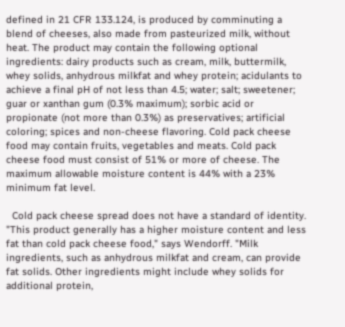defined in 21 CFR 133.124, is produced by comminuting a blend of cheeses, also made from pasteurized milk, without heat. The product may contain the following optional ingredients: dairy products such as cream, milk, buttermilk, whey solids, anhydrous milkfat and whey protein; acidulants to achieve a final pH of not less than 4.5; water; salt; sweetener; guar or xanthan gum (0.3% maximum); sorbic acid or propionate (not more than 0.3%) as preservatives; artificial coloring; spices and non-cheese flavoring. Cold pack cheese food may contain fruits, vegetables and meats. Cold pack cheese food must consist of 51% or more of cheese. The maximum allowable moisture content is 44% with a 23% minimum fat level.

  Cold pack cheese spread does not have a standard of identity. "This product generally has a higher moisture content and less fat than cold pack cheese food," says Wendorff. "Milk ingredients, such as anhydrous milkfat and cream, can provide fat solids. Other ingredients might include whey solids for additional protein,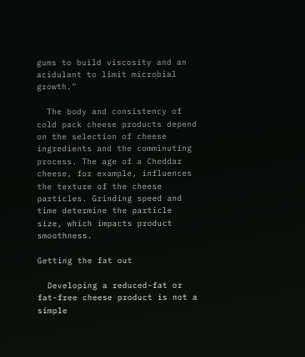gums to build viscosity and an acidulant to limit microbial growth."

  The body and consistency of cold pack cheese products depend on the selection of cheese ingredients and the comminuting process. The age of a Cheddar cheese, for example, influences the texture of the cheese particles. Grinding speed and time determine the particle size, which impacts product smoothness.

Getting the fat out

  Developing a reduced-fat or fat-free cheese product is not a simple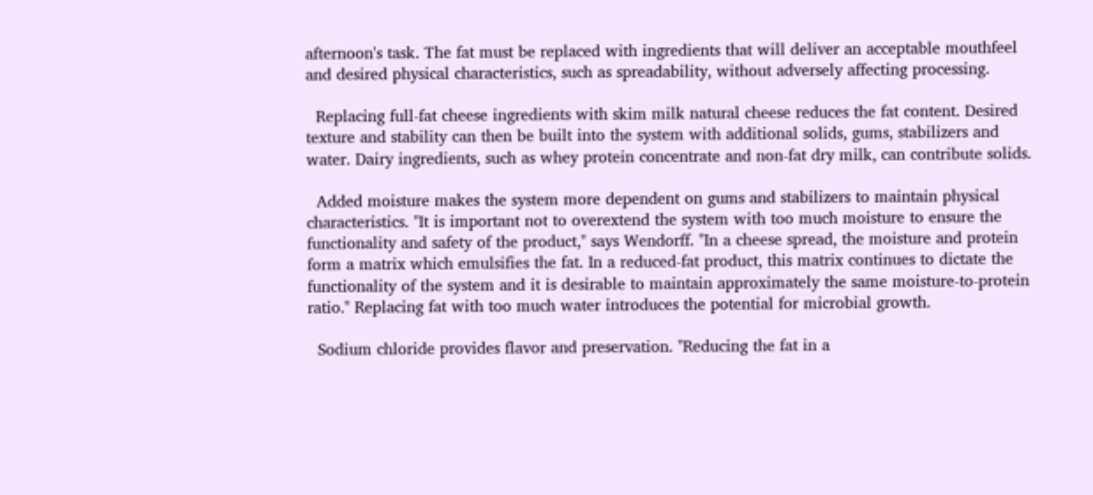afternoon's task. The fat must be replaced with ingredients that will deliver an acceptable mouthfeel and desired physical characteristics, such as spreadability, without adversely affecting processing.

  Replacing full-fat cheese ingredients with skim milk natural cheese reduces the fat content. Desired texture and stability can then be built into the system with additional solids, gums, stabilizers and water. Dairy ingredients, such as whey protein concentrate and non-fat dry milk, can contribute solids.

  Added moisture makes the system more dependent on gums and stabilizers to maintain physical characteristics. "It is important not to overextend the system with too much moisture to ensure the functionality and safety of the product," says Wendorff. "In a cheese spread, the moisture and protein form a matrix which emulsifies the fat. In a reduced-fat product, this matrix continues to dictate the functionality of the system and it is desirable to maintain approximately the same moisture-to-protein ratio." Replacing fat with too much water introduces the potential for microbial growth.

  Sodium chloride provides flavor and preservation. "Reducing the fat in a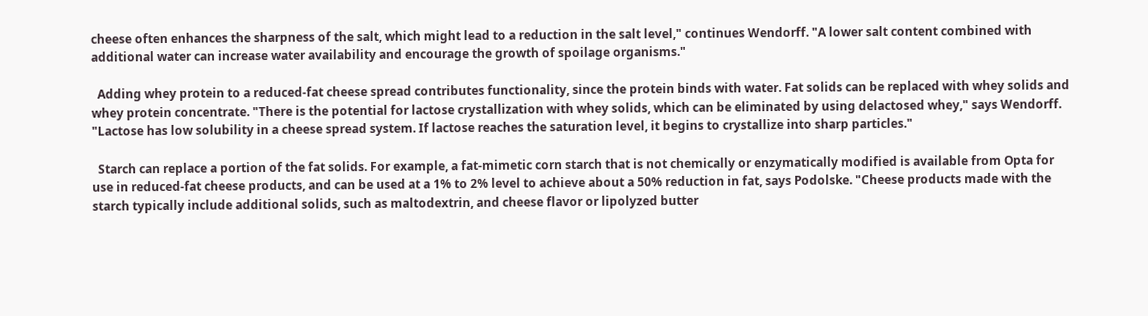cheese often enhances the sharpness of the salt, which might lead to a reduction in the salt level," continues Wendorff. "A lower salt content combined with additional water can increase water availability and encourage the growth of spoilage organisms."

  Adding whey protein to a reduced-fat cheese spread contributes functionality, since the protein binds with water. Fat solids can be replaced with whey solids and whey protein concentrate. "There is the potential for lactose crystallization with whey solids, which can be eliminated by using delactosed whey," says Wendorff. "Lactose has low solubility in a cheese spread system. If lactose reaches the saturation level, it begins to crystallize into sharp particles."

  Starch can replace a portion of the fat solids. For example, a fat-mimetic corn starch that is not chemically or enzymatically modified is available from Opta for use in reduced-fat cheese products, and can be used at a 1% to 2% level to achieve about a 50% reduction in fat, says Podolske. "Cheese products made with the starch typically include additional solids, such as maltodextrin, and cheese flavor or lipolyzed butter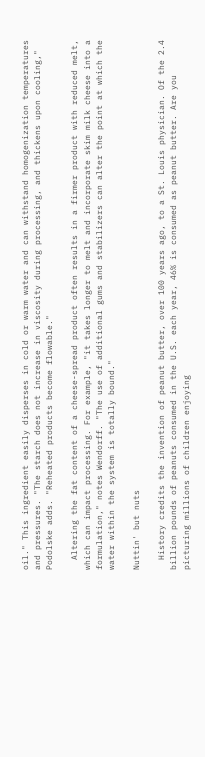oil." This ingredient easily disperses in cold or warm water and can withstand homogenization temperatures and pressures. "The starch does not increase in viscosity during processing, and thickens upon cooling," Podolske adds. "Reheated products become flowable."

  Altering the fat content of a cheese-spread product often results in a firmer product with reduced melt, which can impact processing. For example, "it takes longer to melt and incorporate skim milk cheese into a formulation," notes Wendorff. "The use of additional gums and stabilizers can alter the point at which the water within the system is totally bound."

Nuttin' but nuts

  History credits the invention of peanut butter, over 100 years ago, to a St. Louis physician. Of the 2.4 billion pounds of peanuts consumed in the U.S. each year, 46% is consumed as peanut butter. Are you picturing millions of children enjoying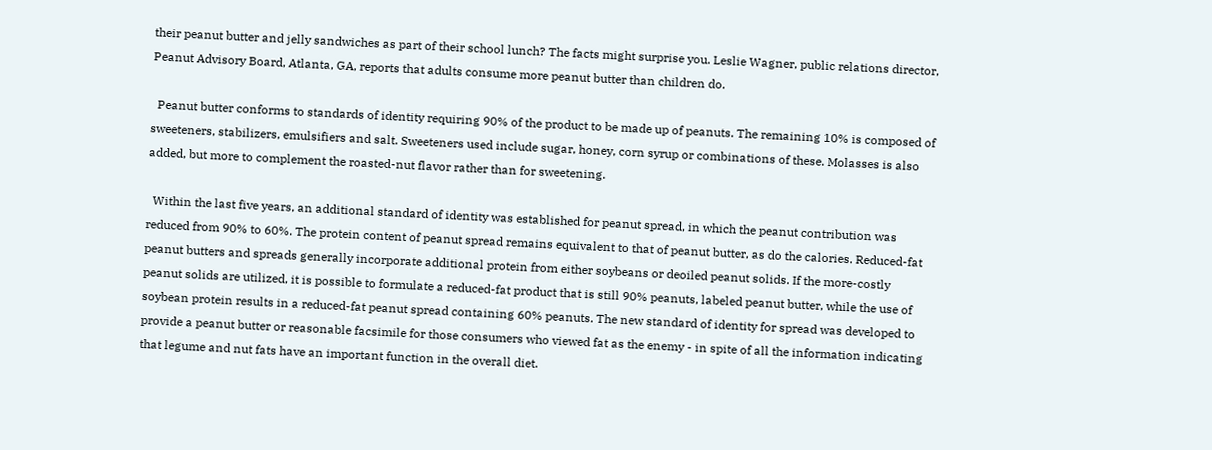their peanut butter and jelly sandwiches as part of their school lunch? The facts might surprise you. Leslie Wagner, public relations director, Peanut Advisory Board, Atlanta, GA, reports that adults consume more peanut butter than children do.

  Peanut butter conforms to standards of identity requiring 90% of the product to be made up of peanuts. The remaining 10% is composed of sweeteners, stabilizers, emulsifiers and salt. Sweeteners used include sugar, honey, corn syrup or combinations of these. Molasses is also added, but more to complement the roasted-nut flavor rather than for sweetening.

  Within the last five years, an additional standard of identity was established for peanut spread, in which the peanut contribution was reduced from 90% to 60%. The protein content of peanut spread remains equivalent to that of peanut butter, as do the calories. Reduced-fat peanut butters and spreads generally incorporate additional protein from either soybeans or deoiled peanut solids. If the more-costly peanut solids are utilized, it is possible to formulate a reduced-fat product that is still 90% peanuts, labeled peanut butter, while the use of soybean protein results in a reduced-fat peanut spread containing 60% peanuts. The new standard of identity for spread was developed to provide a peanut butter or reasonable facsimile for those consumers who viewed fat as the enemy - in spite of all the information indicating that legume and nut fats have an important function in the overall diet.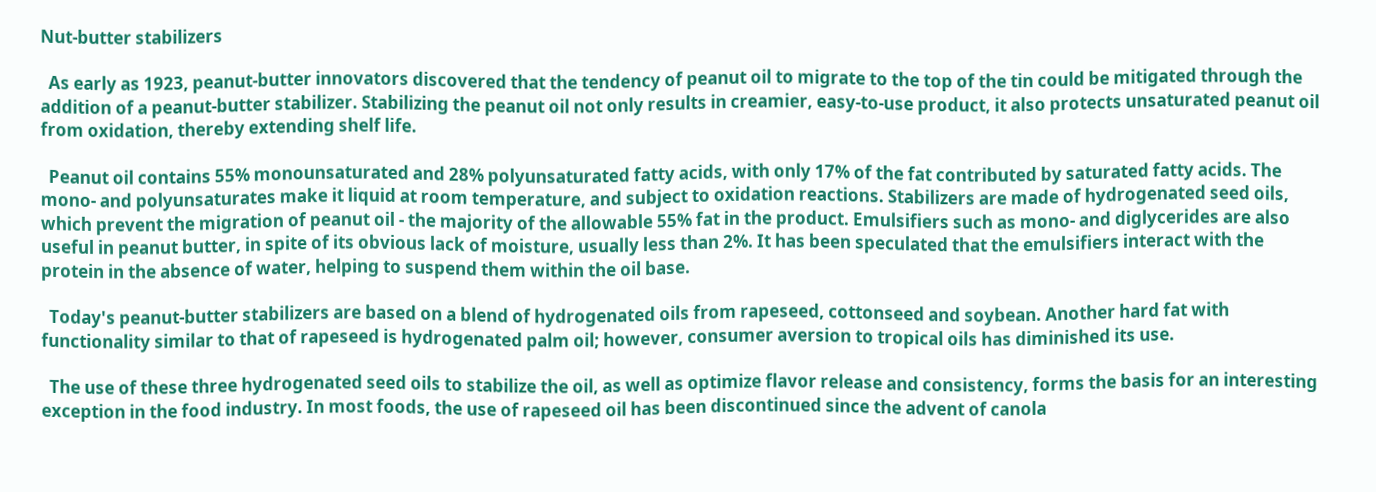Nut-butter stabilizers

  As early as 1923, peanut-butter innovators discovered that the tendency of peanut oil to migrate to the top of the tin could be mitigated through the addition of a peanut-butter stabilizer. Stabilizing the peanut oil not only results in creamier, easy-to-use product, it also protects unsaturated peanut oil from oxidation, thereby extending shelf life.

  Peanut oil contains 55% monounsaturated and 28% polyunsaturated fatty acids, with only 17% of the fat contributed by saturated fatty acids. The mono- and polyunsaturates make it liquid at room temperature, and subject to oxidation reactions. Stabilizers are made of hydrogenated seed oils, which prevent the migration of peanut oil - the majority of the allowable 55% fat in the product. Emulsifiers such as mono- and diglycerides are also useful in peanut butter, in spite of its obvious lack of moisture, usually less than 2%. It has been speculated that the emulsifiers interact with the protein in the absence of water, helping to suspend them within the oil base.

  Today's peanut-butter stabilizers are based on a blend of hydrogenated oils from rapeseed, cottonseed and soybean. Another hard fat with functionality similar to that of rapeseed is hydrogenated palm oil; however, consumer aversion to tropical oils has diminished its use.

  The use of these three hydrogenated seed oils to stabilize the oil, as well as optimize flavor release and consistency, forms the basis for an interesting exception in the food industry. In most foods, the use of rapeseed oil has been discontinued since the advent of canola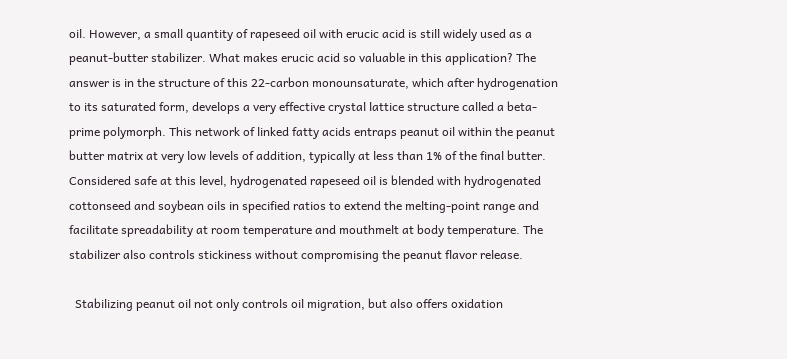oil. However, a small quantity of rapeseed oil with erucic acid is still widely used as a peanut-butter stabilizer. What makes erucic acid so valuable in this application? The answer is in the structure of this 22-carbon monounsaturate, which after hydrogenation to its saturated form, develops a very effective crystal lattice structure called a beta-prime polymorph. This network of linked fatty acids entraps peanut oil within the peanut butter matrix at very low levels of addition, typically at less than 1% of the final butter. Considered safe at this level, hydrogenated rapeseed oil is blended with hydrogenated cottonseed and soybean oils in specified ratios to extend the melting-point range and facilitate spreadability at room temperature and mouthmelt at body temperature. The stabilizer also controls stickiness without compromising the peanut flavor release.

  Stabilizing peanut oil not only controls oil migration, but also offers oxidation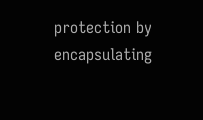protection by encapsulating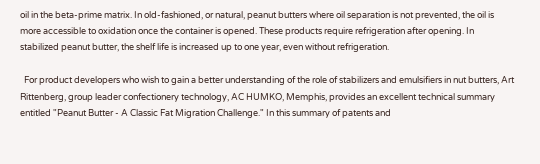oil in the beta-prime matrix. In old-fashioned, or natural, peanut butters where oil separation is not prevented, the oil is more accessible to oxidation once the container is opened. These products require refrigeration after opening. In stabilized peanut butter, the shelf life is increased up to one year, even without refrigeration.

  For product developers who wish to gain a better understanding of the role of stabilizers and emulsifiers in nut butters, Art Rittenberg, group leader confectionery technology, AC HUMKO, Memphis, provides an excellent technical summary entitled "Peanut Butter - A Classic Fat Migration Challenge." In this summary of patents and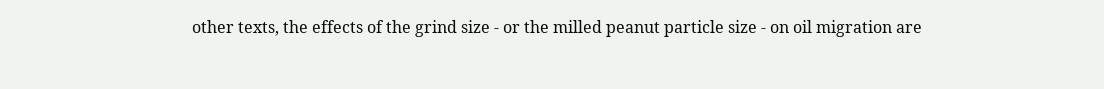other texts, the effects of the grind size - or the milled peanut particle size - on oil migration are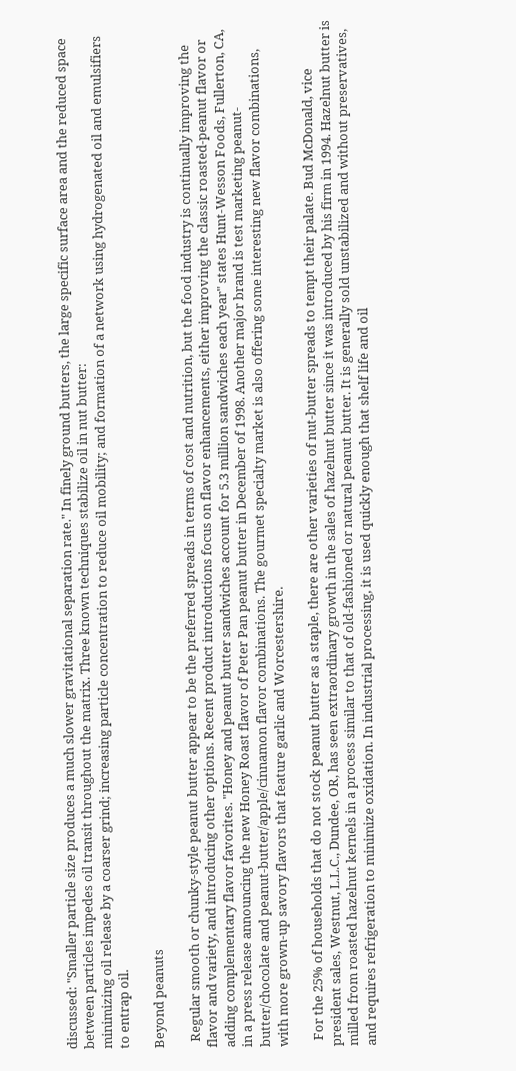discussed: "Smaller particle size produces a much slower gravitational separation rate." In finely ground butters, the large specific surface area and the reduced space between particles impedes oil transit throughout the matrix. Three known techniques stabilize oil in nut butter:
minimizing oil release by a coarser grind; increasing particle concentration to reduce oil mobility; and formation of a network using hydrogenated oil and emulsifiers to entrap oil.

Beyond peanuts

  Regular smooth or chunky-style peanut butter appear to be the preferred spreads in terms of cost and nutrition, but the food industry is continually improving the flavor and variety, and introducing other options. Recent product introductions focus on flavor enhancements, either improving the classic roasted-peanut flavor or adding complementary flavor favorites. "Honey and peanut butter sandwiches account for 5.3 million sandwiches each year" states Hunt-Wesson Foods, Fullerton, CA, in a press release announcing the new Honey Roast flavor of Peter Pan peanut butter in December of 1998. Another major brand is test marketing peanut-butter/chocolate and peanut-butter/apple/cinnamon flavor combinations. The gourmet specialty market is also offering some interesting new flavor combinations, with more grown-up savory flavors that feature garlic and Worcestershire.

  For the 25% of households that do not stock peanut butter as a staple, there are other varieties of nut-butter spreads to tempt their palate. Bud McDonald, vice president sales, Westnut, L.L.C., Dundee, OR, has seen extraordinary growth in the sales of hazelnut butter since it was introduced by his firm in 1994. Hazelnut butter is milled from roasted hazelnut kernels in a process similar to that of old-fashioned or natural peanut butter. It is generally sold unstabilized and without preservatives, and requires refrigeration to minimize oxidation. In industrial processing, it is used quickly enough that shelf life and oil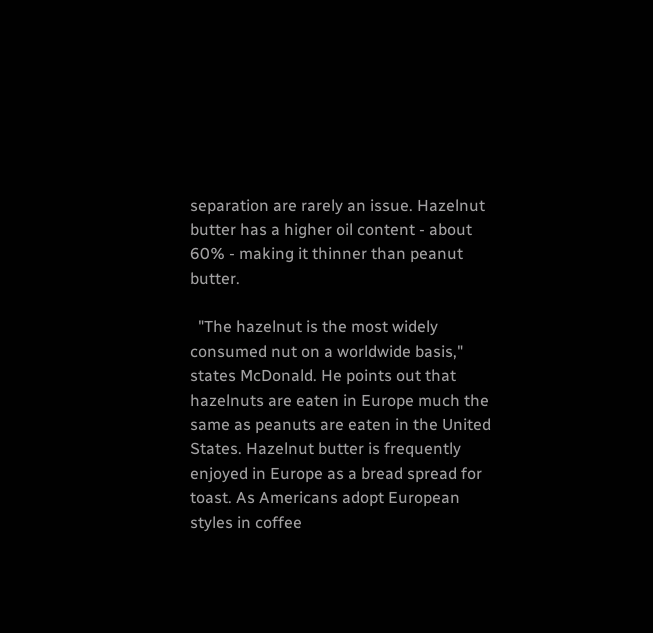separation are rarely an issue. Hazelnut butter has a higher oil content - about 60% - making it thinner than peanut butter.

  "The hazelnut is the most widely consumed nut on a worldwide basis," states McDonald. He points out that hazelnuts are eaten in Europe much the same as peanuts are eaten in the United States. Hazelnut butter is frequently enjoyed in Europe as a bread spread for toast. As Americans adopt European styles in coffee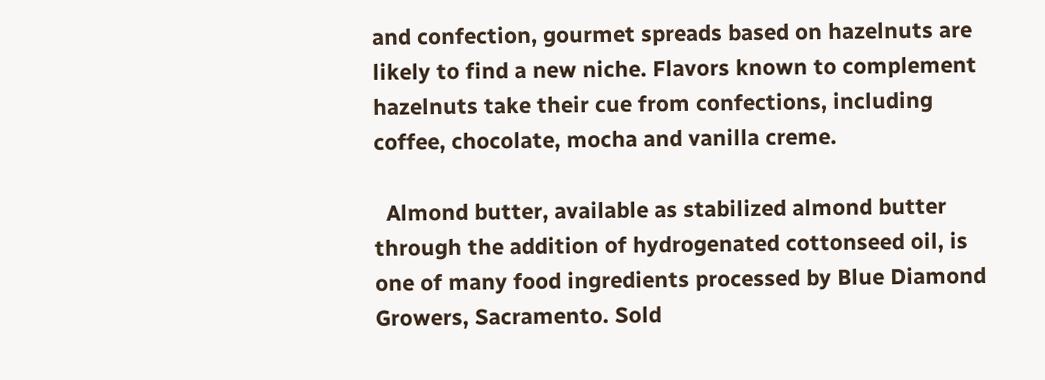and confection, gourmet spreads based on hazelnuts are likely to find a new niche. Flavors known to complement hazelnuts take their cue from confections, including coffee, chocolate, mocha and vanilla creme.

  Almond butter, available as stabilized almond butter through the addition of hydrogenated cottonseed oil, is one of many food ingredients processed by Blue Diamond Growers, Sacramento. Sold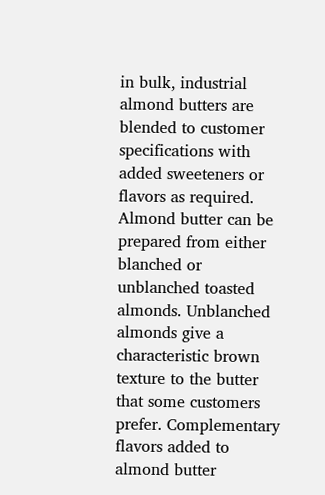in bulk, industrial almond butters are blended to customer specifications with added sweeteners or flavors as required. Almond butter can be prepared from either blanched or unblanched toasted almonds. Unblanched almonds give a characteristic brown texture to the butter that some customers prefer. Complementary flavors added to almond butter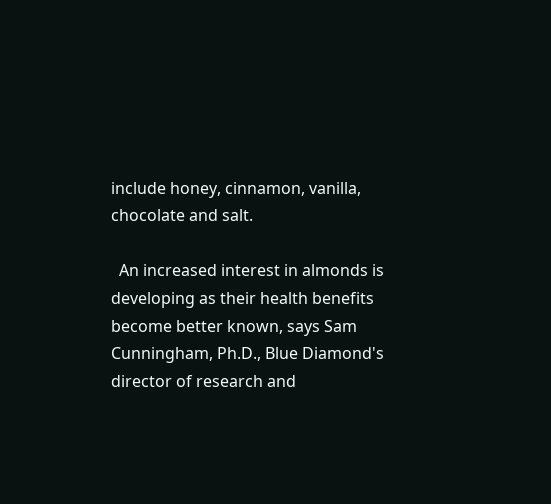include honey, cinnamon, vanilla, chocolate and salt.

  An increased interest in almonds is developing as their health benefits become better known, says Sam Cunningham, Ph.D., Blue Diamond's director of research and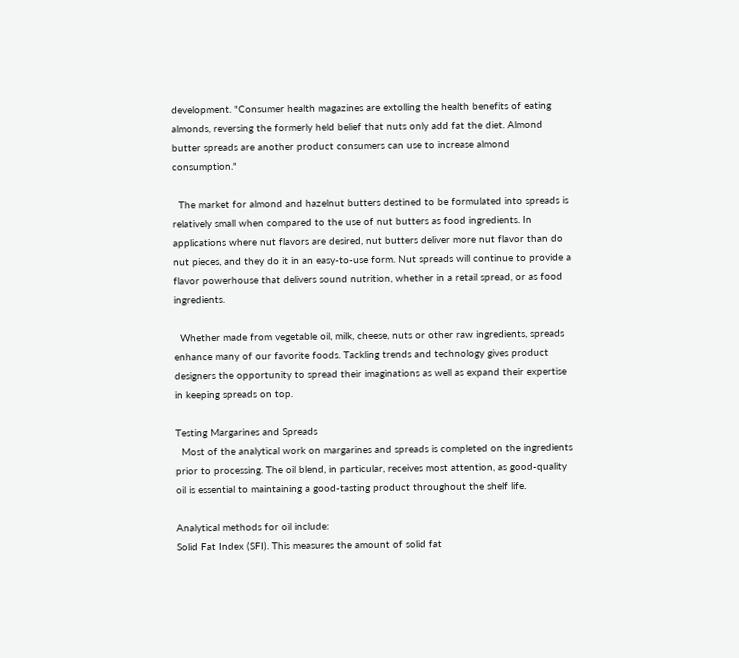development. "Consumer health magazines are extolling the health benefits of eating almonds, reversing the formerly held belief that nuts only add fat the diet. Almond butter spreads are another product consumers can use to increase almond consumption."

  The market for almond and hazelnut butters destined to be formulated into spreads is relatively small when compared to the use of nut butters as food ingredients. In applications where nut flavors are desired, nut butters deliver more nut flavor than do nut pieces, and they do it in an easy-to-use form. Nut spreads will continue to provide a flavor powerhouse that delivers sound nutrition, whether in a retail spread, or as food ingredients.

  Whether made from vegetable oil, milk, cheese, nuts or other raw ingredients, spreads enhance many of our favorite foods. Tackling trends and technology gives product designers the opportunity to spread their imaginations as well as expand their expertise in keeping spreads on top.

Testing Margarines and Spreads
  Most of the analytical work on margarines and spreads is completed on the ingredients prior to processing. The oil blend, in particular, receives most attention, as good-quality oil is essential to maintaining a good-tasting product throughout the shelf life.

Analytical methods for oil include:
Solid Fat Index (SFI). This measures the amount of solid fat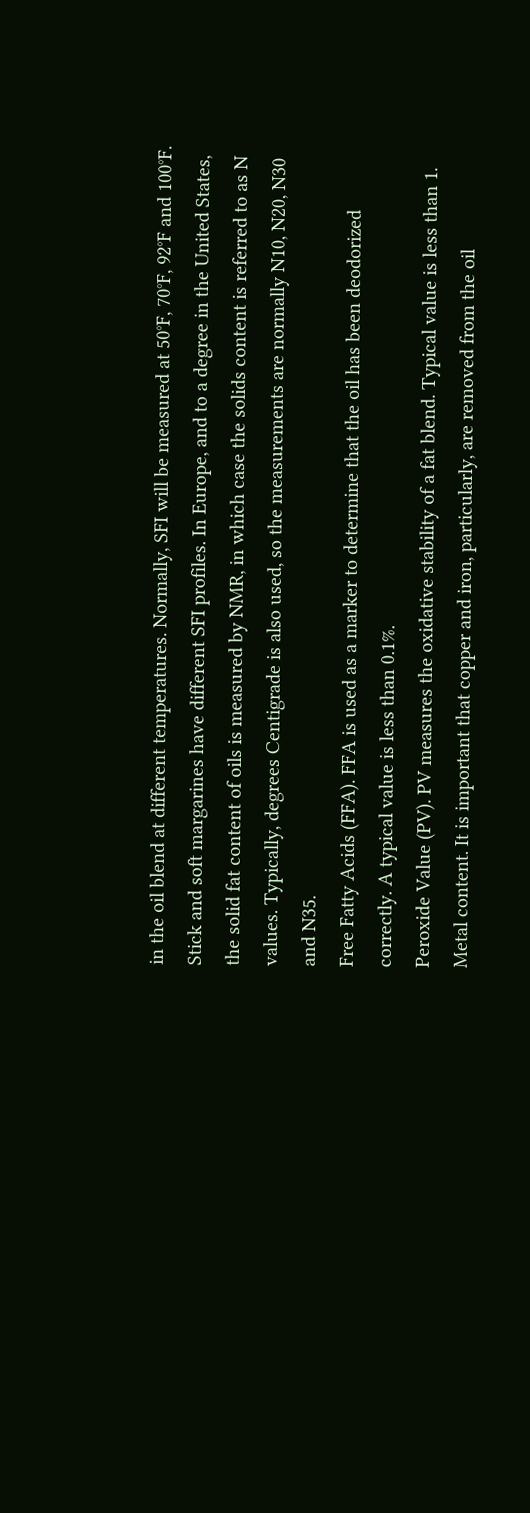in the oil blend at different temperatures. Normally, SFI will be measured at 50°F, 70°F, 92°F and 100°F. Stick and soft margarines have different SFI profiles. In Europe, and to a degree in the United States, the solid fat content of oils is measured by NMR, in which case the solids content is referred to as N values. Typically, degrees Centigrade is also used, so the measurements are normally N10, N20, N30 and N35.
Free Fatty Acids (FFA). FFA is used as a marker to determine that the oil has been deodorized correctly. A typical value is less than 0.1%.
Peroxide Value (PV). PV measures the oxidative stability of a fat blend. Typical value is less than 1.
Metal content. It is important that copper and iron, particularly, are removed from the oil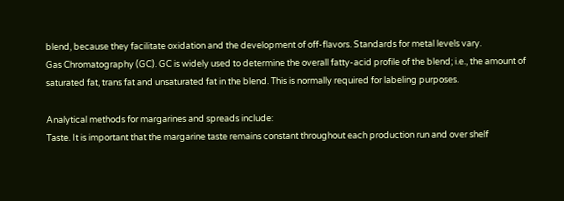blend, because they facilitate oxidation and the development of off-flavors. Standards for metal levels vary.
Gas Chromatography (GC). GC is widely used to determine the overall fatty-acid profile of the blend; i.e., the amount of saturated fat, trans fat and unsaturated fat in the blend. This is normally required for labeling purposes.

Analytical methods for margarines and spreads include:
Taste. It is important that the margarine taste remains constant throughout each production run and over shelf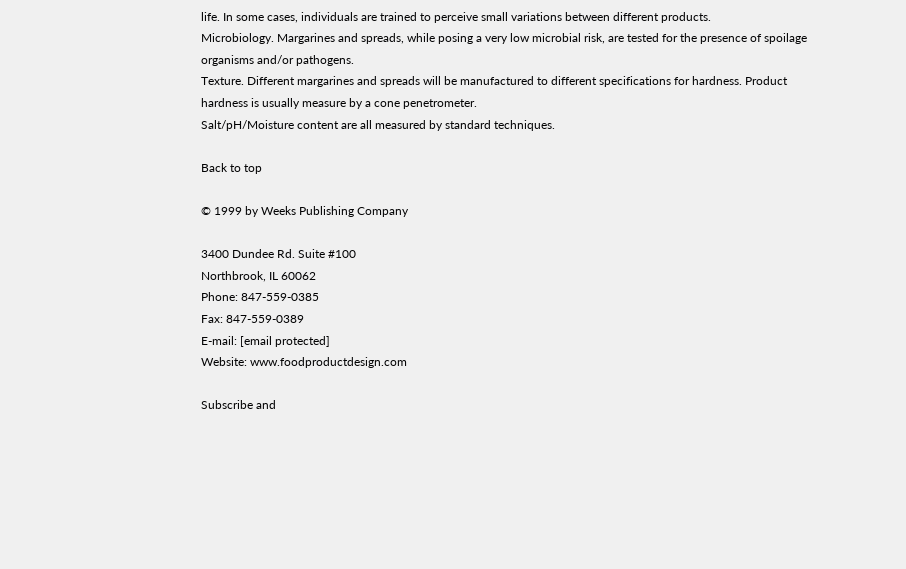life. In some cases, individuals are trained to perceive small variations between different products.
Microbiology. Margarines and spreads, while posing a very low microbial risk, are tested for the presence of spoilage organisms and/or pathogens.
Texture. Different margarines and spreads will be manufactured to different specifications for hardness. Product hardness is usually measure by a cone penetrometer.
Salt/pH/Moisture content are all measured by standard techniques.

Back to top

© 1999 by Weeks Publishing Company

3400 Dundee Rd. Suite #100
Northbrook, IL 60062
Phone: 847-559-0385
Fax: 847-559-0389
E-mail: [email protected]
Website: www.foodproductdesign.com

Subscribe and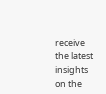receive the latest insights on the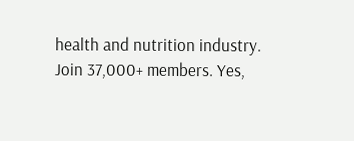health and nutrition industry.
Join 37,000+ members. Yes,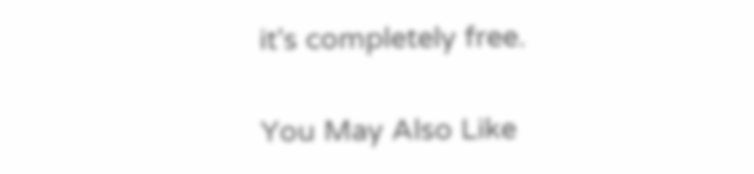it's completely free.

You May Also Like